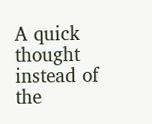A quick thought instead of the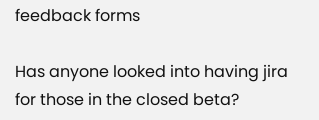feedback forms

Has anyone looked into having jira for those in the closed beta?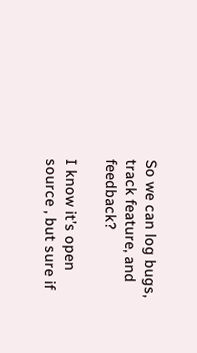So we can log bugs, track feature, and feedback?

I know it’s open source , but sure if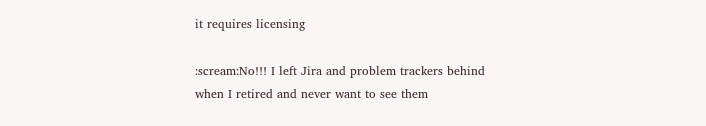it requires licensing

:scream:No!!! I left Jira and problem trackers behind when I retired and never want to see them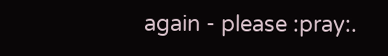again - please :pray:.